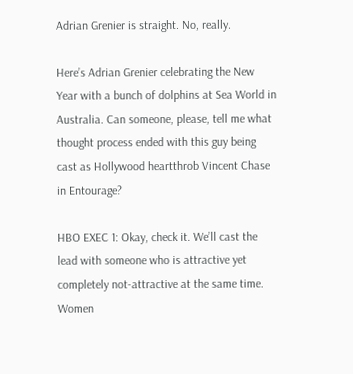Adrian Grenier is straight. No, really.

Here’s Adrian Grenier celebrating the New Year with a bunch of dolphins at Sea World in Australia. Can someone, please, tell me what thought process ended with this guy being cast as Hollywood heartthrob Vincent Chase in Entourage?

HBO EXEC 1: Okay, check it. We’ll cast the lead with someone who is attractive yet completely not-attractive at the same time. Women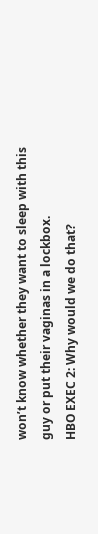won’t know whether they want to sleep with this guy or put their vaginas in a lockbox.
HBO EXEC 2: Why would we do that?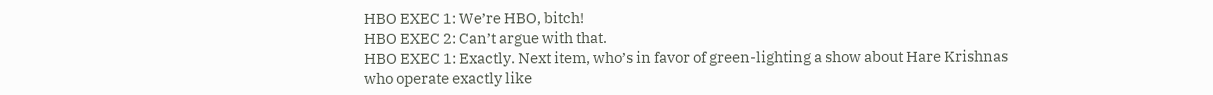HBO EXEC 1: We’re HBO, bitch!
HBO EXEC 2: Can’t argue with that.
HBO EXEC 1: Exactly. Next item, who’s in favor of green-lighting a show about Hare Krishnas who operate exactly like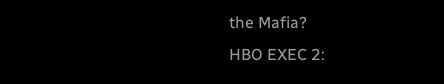the Mafia?
HBO EXEC 2: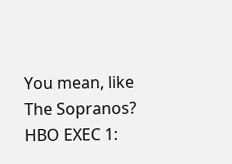You mean, like The Sopranos?
HBO EXEC 1: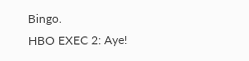Bingo.
HBO EXEC 2: Aye!